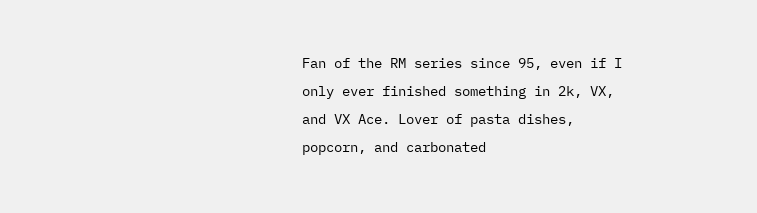Fan of the RM series since 95, even if I only ever finished something in 2k, VX, and VX Ace. Lover of pasta dishes, popcorn, and carbonated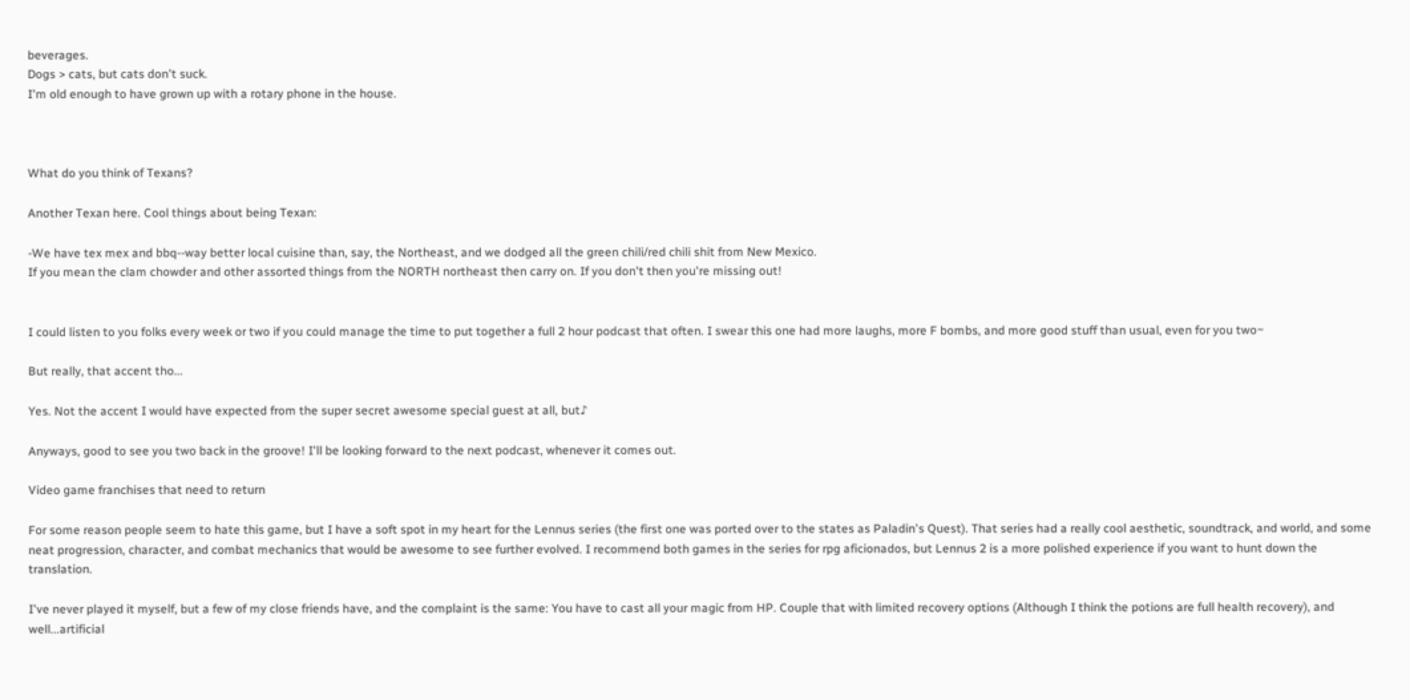beverages.
Dogs > cats, but cats don't suck.
I'm old enough to have grown up with a rotary phone in the house.



What do you think of Texans?

Another Texan here. Cool things about being Texan:

-We have tex mex and bbq--way better local cuisine than, say, the Northeast, and we dodged all the green chili/red chili shit from New Mexico.
If you mean the clam chowder and other assorted things from the NORTH northeast then carry on. If you don't then you're missing out!


I could listen to you folks every week or two if you could manage the time to put together a full 2 hour podcast that often. I swear this one had more laughs, more F bombs, and more good stuff than usual, even for you two~

But really, that accent tho...

Yes. Not the accent I would have expected from the super secret awesome special guest at all, but♪

Anyways, good to see you two back in the groove! I'll be looking forward to the next podcast, whenever it comes out.

Video game franchises that need to return

For some reason people seem to hate this game, but I have a soft spot in my heart for the Lennus series (the first one was ported over to the states as Paladin's Quest). That series had a really cool aesthetic, soundtrack, and world, and some neat progression, character, and combat mechanics that would be awesome to see further evolved. I recommend both games in the series for rpg aficionados, but Lennus 2 is a more polished experience if you want to hunt down the translation.

I've never played it myself, but a few of my close friends have, and the complaint is the same: You have to cast all your magic from HP. Couple that with limited recovery options (Although I think the potions are full health recovery), and well...artificial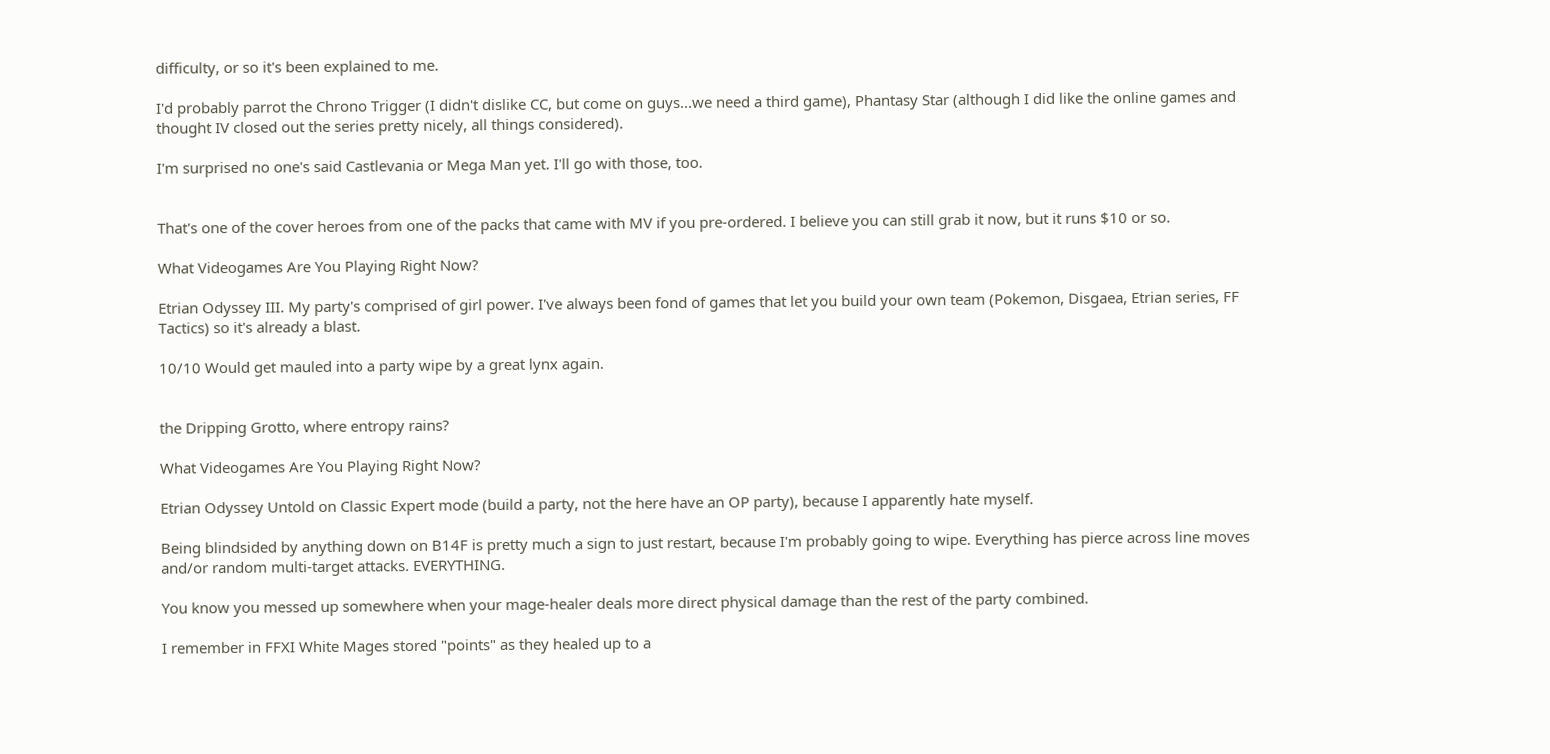difficulty, or so it's been explained to me.

I'd probably parrot the Chrono Trigger (I didn't dislike CC, but come on guys...we need a third game), Phantasy Star (although I did like the online games and thought IV closed out the series pretty nicely, all things considered).

I'm surprised no one's said Castlevania or Mega Man yet. I'll go with those, too.


That's one of the cover heroes from one of the packs that came with MV if you pre-ordered. I believe you can still grab it now, but it runs $10 or so.

What Videogames Are You Playing Right Now?

Etrian Odyssey III. My party's comprised of girl power. I've always been fond of games that let you build your own team (Pokemon, Disgaea, Etrian series, FF Tactics) so it's already a blast.

10/10 Would get mauled into a party wipe by a great lynx again.


the Dripping Grotto, where entropy rains?

What Videogames Are You Playing Right Now?

Etrian Odyssey Untold on Classic Expert mode (build a party, not the here have an OP party), because I apparently hate myself.

Being blindsided by anything down on B14F is pretty much a sign to just restart, because I'm probably going to wipe. Everything has pierce across line moves and/or random multi-target attacks. EVERYTHING.

You know you messed up somewhere when your mage-healer deals more direct physical damage than the rest of the party combined.

I remember in FFXI White Mages stored "points" as they healed up to a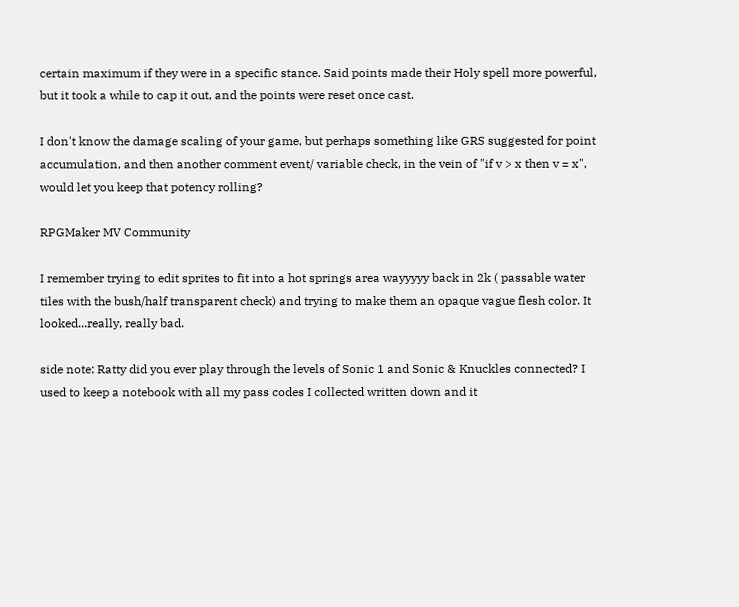certain maximum if they were in a specific stance. Said points made their Holy spell more powerful, but it took a while to cap it out, and the points were reset once cast.

I don't know the damage scaling of your game, but perhaps something like GRS suggested for point accumulation, and then another comment event/ variable check, in the vein of "if v > x then v = x", would let you keep that potency rolling?

RPGMaker MV Community

I remember trying to edit sprites to fit into a hot springs area wayyyyy back in 2k ( passable water tiles with the bush/half transparent check) and trying to make them an opaque vague flesh color. It looked...really, really bad.

side note: Ratty did you ever play through the levels of Sonic 1 and Sonic & Knuckles connected? I used to keep a notebook with all my pass codes I collected written down and it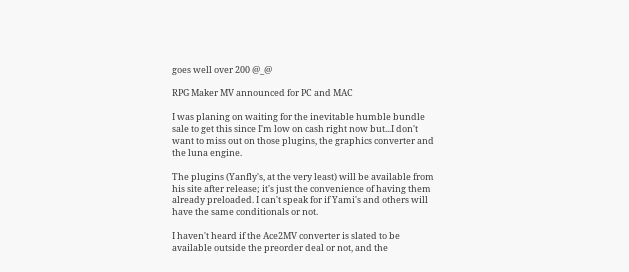goes well over 200 @_@

RPG Maker MV announced for PC and MAC

I was planing on waiting for the inevitable humble bundle sale to get this since I'm low on cash right now but...I don't want to miss out on those plugins, the graphics converter and the luna engine.

The plugins (Yanfly's, at the very least) will be available from his site after release; it's just the convenience of having them already preloaded. I can't speak for if Yami's and others will have the same conditionals or not.

I haven't heard if the Ace2MV converter is slated to be available outside the preorder deal or not, and the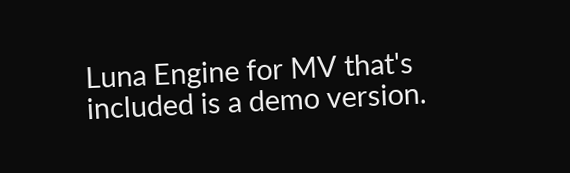Luna Engine for MV that's included is a demo version.